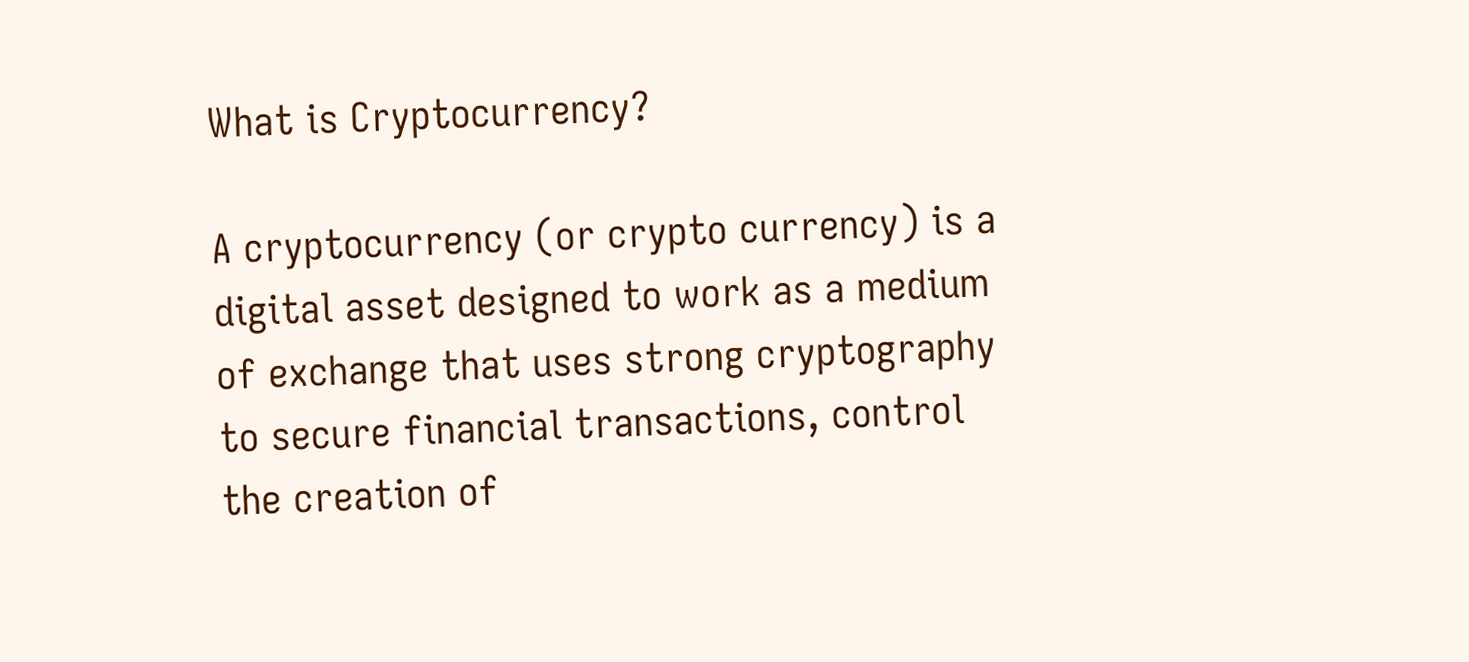What is Cryptocurrency?

A cryptocurrency (or crypto currency) is a digital asset designed to work as a medium of exchange that uses strong cryptography to secure financial transactions, control the creation of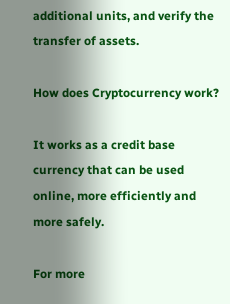additional units, and verify the transfer of assets.

How does Cryptocurrency work?

It works as a credit base currency that can be used online, more efficiently and more safely.

For more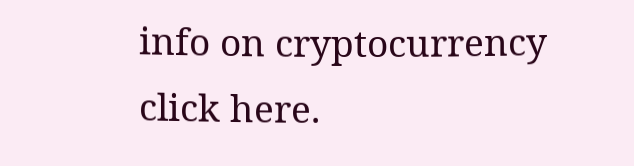info on cryptocurrency click here.